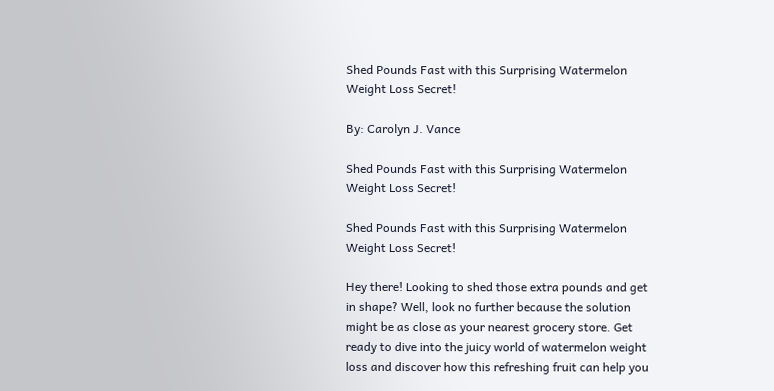Shed Pounds Fast with this Surprising Watermelon Weight Loss Secret!

By: Carolyn J. Vance

Shed Pounds Fast with this Surprising Watermelon Weight Loss Secret!

Shed Pounds Fast with this Surprising Watermelon Weight Loss Secret!

Hey there! Looking to shed those extra pounds and get in shape? Well, look no further because the solution might be as close as your nearest grocery store. Get ready to dive into the juicy world of watermelon weight loss and discover how this refreshing fruit can help you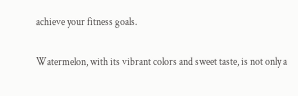achieve your fitness goals.

Watermelon, with its vibrant colors and sweet taste, is not only a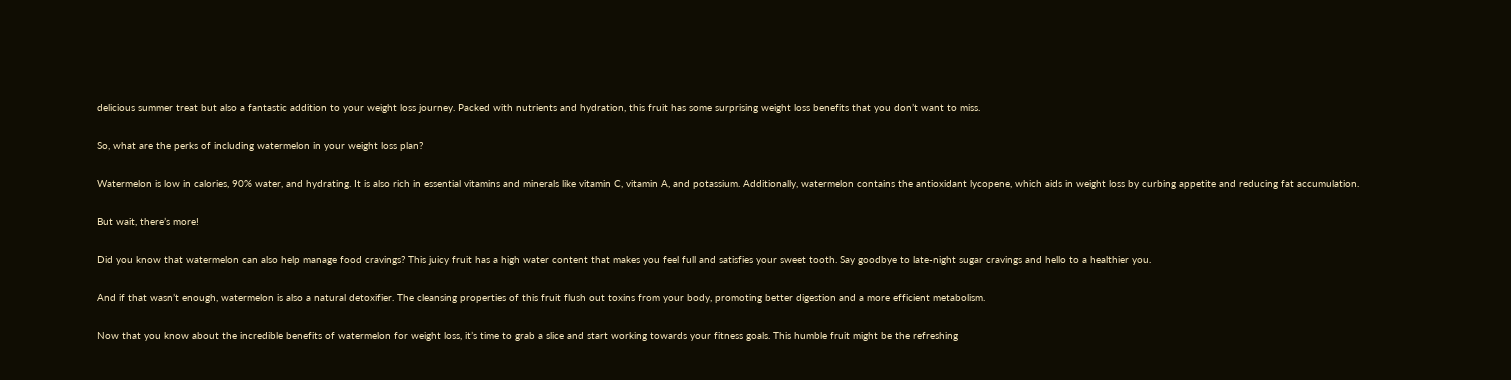delicious summer treat but also a fantastic addition to your weight loss journey. Packed with nutrients and hydration, this fruit has some surprising weight loss benefits that you don’t want to miss.

So, what are the perks of including watermelon in your weight loss plan?

Watermelon is low in calories, 90% water, and hydrating. It is also rich in essential vitamins and minerals like vitamin C, vitamin A, and potassium. Additionally, watermelon contains the antioxidant lycopene, which aids in weight loss by curbing appetite and reducing fat accumulation.

But wait, there’s more!

Did you know that watermelon can also help manage food cravings? This juicy fruit has a high water content that makes you feel full and satisfies your sweet tooth. Say goodbye to late-night sugar cravings and hello to a healthier you.

And if that wasn’t enough, watermelon is also a natural detoxifier. The cleansing properties of this fruit flush out toxins from your body, promoting better digestion and a more efficient metabolism.

Now that you know about the incredible benefits of watermelon for weight loss, it’s time to grab a slice and start working towards your fitness goals. This humble fruit might be the refreshing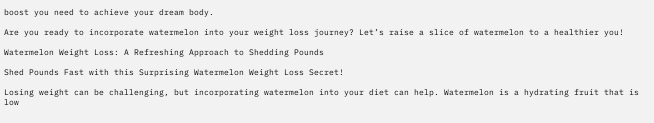boost you need to achieve your dream body.

Are you ready to incorporate watermelon into your weight loss journey? Let’s raise a slice of watermelon to a healthier you!

Watermelon Weight Loss: A Refreshing Approach to Shedding Pounds

Shed Pounds Fast with this Surprising Watermelon Weight Loss Secret!

Losing weight can be challenging, but incorporating watermelon into your diet can help. Watermelon is a hydrating fruit that is low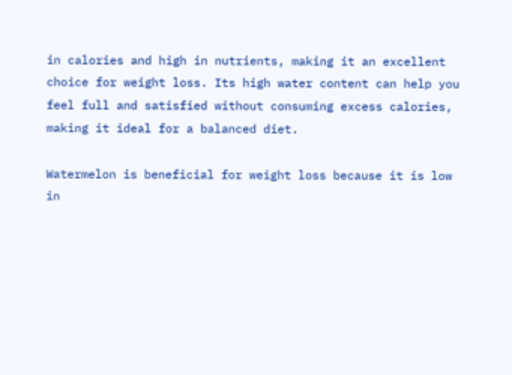in calories and high in nutrients, making it an excellent choice for weight loss. Its high water content can help you feel full and satisfied without consuming excess calories, making it ideal for a balanced diet.

Watermelon is beneficial for weight loss because it is low in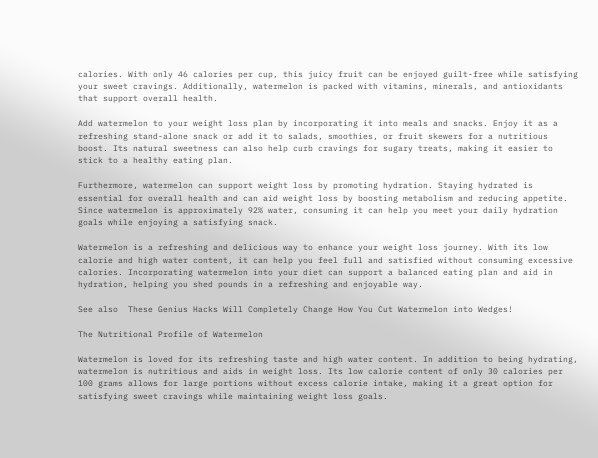calories. With only 46 calories per cup, this juicy fruit can be enjoyed guilt-free while satisfying your sweet cravings. Additionally, watermelon is packed with vitamins, minerals, and antioxidants that support overall health.

Add watermelon to your weight loss plan by incorporating it into meals and snacks. Enjoy it as a refreshing stand-alone snack or add it to salads, smoothies, or fruit skewers for a nutritious boost. Its natural sweetness can also help curb cravings for sugary treats, making it easier to stick to a healthy eating plan.

Furthermore, watermelon can support weight loss by promoting hydration. Staying hydrated is essential for overall health and can aid weight loss by boosting metabolism and reducing appetite. Since watermelon is approximately 92% water, consuming it can help you meet your daily hydration goals while enjoying a satisfying snack.

Watermelon is a refreshing and delicious way to enhance your weight loss journey. With its low calorie and high water content, it can help you feel full and satisfied without consuming excessive calories. Incorporating watermelon into your diet can support a balanced eating plan and aid in hydration, helping you shed pounds in a refreshing and enjoyable way.

See also  These Genius Hacks Will Completely Change How You Cut Watermelon into Wedges!

The Nutritional Profile of Watermelon

Watermelon is loved for its refreshing taste and high water content. In addition to being hydrating, watermelon is nutritious and aids in weight loss. Its low calorie content of only 30 calories per 100 grams allows for large portions without excess calorie intake, making it a great option for satisfying sweet cravings while maintaining weight loss goals.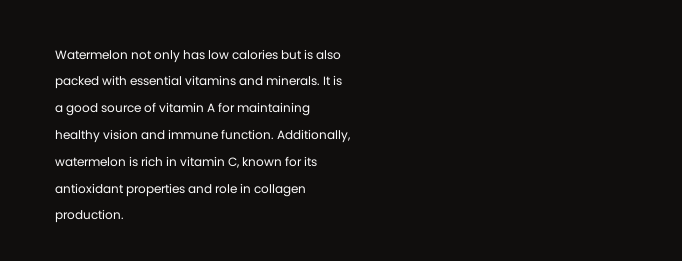Watermelon not only has low calories but is also packed with essential vitamins and minerals. It is a good source of vitamin A for maintaining healthy vision and immune function. Additionally, watermelon is rich in vitamin C, known for its antioxidant properties and role in collagen production.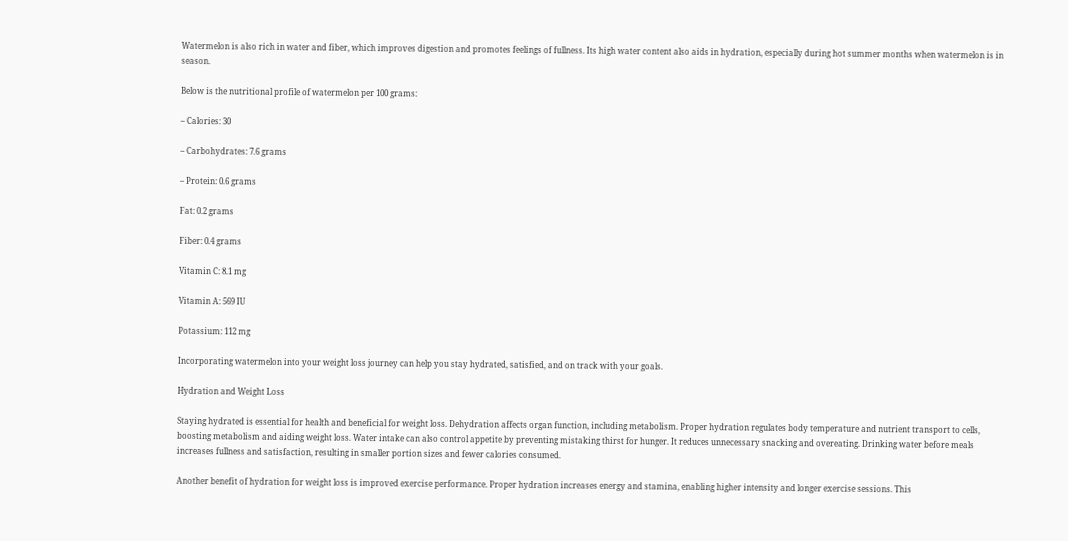Watermelon is also rich in water and fiber, which improves digestion and promotes feelings of fullness. Its high water content also aids in hydration, especially during hot summer months when watermelon is in season.

Below is the nutritional profile of watermelon per 100 grams:

– Calories: 30

– Carbohydrates: 7.6 grams

– Protein: 0.6 grams

Fat: 0.2 grams

Fiber: 0.4 grams

Vitamin C: 8.1 mg

Vitamin A: 569 IU

Potassium: 112 mg

Incorporating watermelon into your weight loss journey can help you stay hydrated, satisfied, and on track with your goals.

Hydration and Weight Loss

Staying hydrated is essential for health and beneficial for weight loss. Dehydration affects organ function, including metabolism. Proper hydration regulates body temperature and nutrient transport to cells, boosting metabolism and aiding weight loss. Water intake can also control appetite by preventing mistaking thirst for hunger. It reduces unnecessary snacking and overeating. Drinking water before meals increases fullness and satisfaction, resulting in smaller portion sizes and fewer calories consumed.

Another benefit of hydration for weight loss is improved exercise performance. Proper hydration increases energy and stamina, enabling higher intensity and longer exercise sessions. This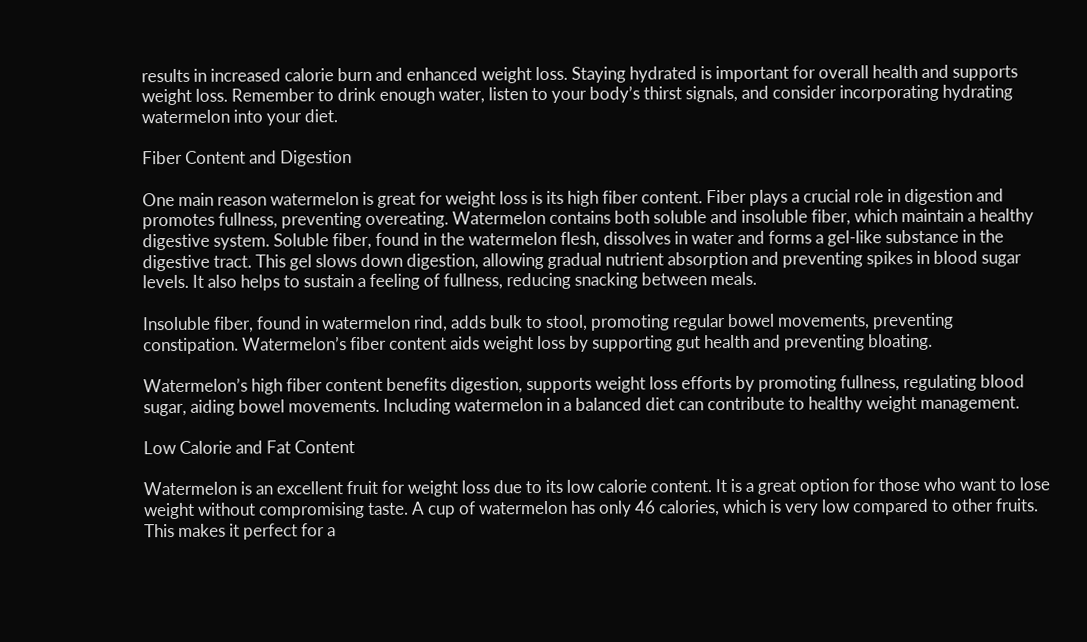results in increased calorie burn and enhanced weight loss. Staying hydrated is important for overall health and supports weight loss. Remember to drink enough water, listen to your body’s thirst signals, and consider incorporating hydrating watermelon into your diet.

Fiber Content and Digestion

One main reason watermelon is great for weight loss is its high fiber content. Fiber plays a crucial role in digestion and promotes fullness, preventing overeating. Watermelon contains both soluble and insoluble fiber, which maintain a healthy digestive system. Soluble fiber, found in the watermelon flesh, dissolves in water and forms a gel-like substance in the digestive tract. This gel slows down digestion, allowing gradual nutrient absorption and preventing spikes in blood sugar levels. It also helps to sustain a feeling of fullness, reducing snacking between meals.

Insoluble fiber, found in watermelon rind, adds bulk to stool, promoting regular bowel movements, preventing constipation. Watermelon’s fiber content aids weight loss by supporting gut health and preventing bloating.

Watermelon’s high fiber content benefits digestion, supports weight loss efforts by promoting fullness, regulating blood sugar, aiding bowel movements. Including watermelon in a balanced diet can contribute to healthy weight management.

Low Calorie and Fat Content

Watermelon is an excellent fruit for weight loss due to its low calorie content. It is a great option for those who want to lose weight without compromising taste. A cup of watermelon has only 46 calories, which is very low compared to other fruits. This makes it perfect for a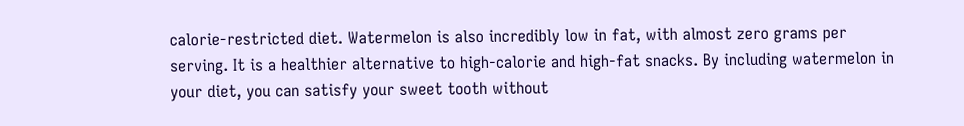calorie-restricted diet. Watermelon is also incredibly low in fat, with almost zero grams per serving. It is a healthier alternative to high-calorie and high-fat snacks. By including watermelon in your diet, you can satisfy your sweet tooth without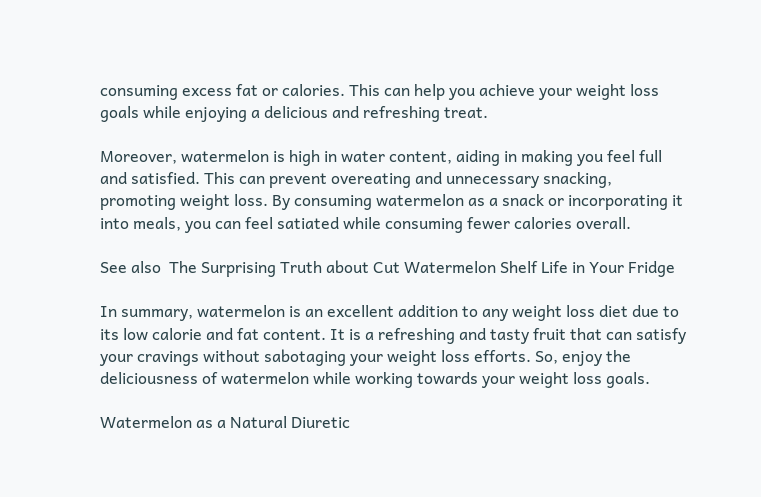consuming excess fat or calories. This can help you achieve your weight loss goals while enjoying a delicious and refreshing treat.

Moreover, watermelon is high in water content, aiding in making you feel full and satisfied. This can prevent overeating and unnecessary snacking, promoting weight loss. By consuming watermelon as a snack or incorporating it into meals, you can feel satiated while consuming fewer calories overall.

See also  The Surprising Truth about Cut Watermelon Shelf Life in Your Fridge

In summary, watermelon is an excellent addition to any weight loss diet due to its low calorie and fat content. It is a refreshing and tasty fruit that can satisfy your cravings without sabotaging your weight loss efforts. So, enjoy the deliciousness of watermelon while working towards your weight loss goals.

Watermelon as a Natural Diuretic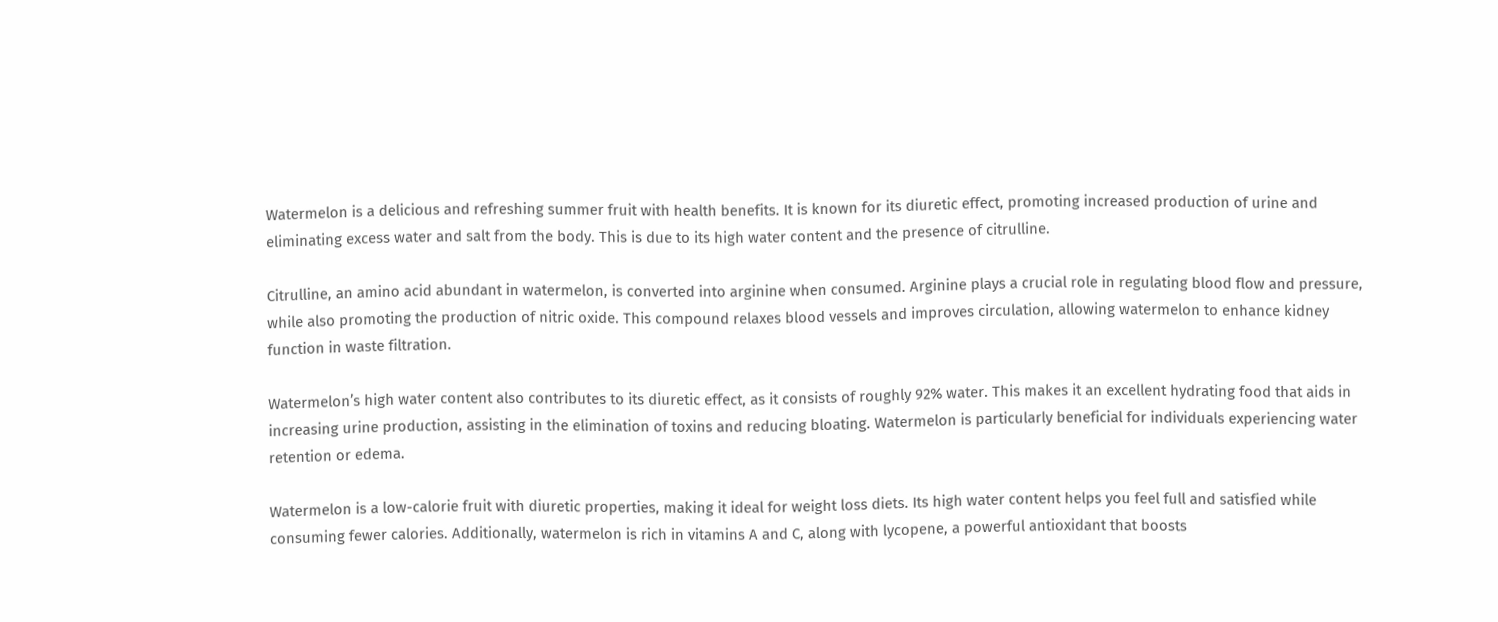Watermelon is a delicious and refreshing summer fruit with health benefits. It is known for its diuretic effect, promoting increased production of urine and eliminating excess water and salt from the body. This is due to its high water content and the presence of citrulline.

Citrulline, an amino acid abundant in watermelon, is converted into arginine when consumed. Arginine plays a crucial role in regulating blood flow and pressure, while also promoting the production of nitric oxide. This compound relaxes blood vessels and improves circulation, allowing watermelon to enhance kidney function in waste filtration.

Watermelon’s high water content also contributes to its diuretic effect, as it consists of roughly 92% water. This makes it an excellent hydrating food that aids in increasing urine production, assisting in the elimination of toxins and reducing bloating. Watermelon is particularly beneficial for individuals experiencing water retention or edema.

Watermelon is a low-calorie fruit with diuretic properties, making it ideal for weight loss diets. Its high water content helps you feel full and satisfied while consuming fewer calories. Additionally, watermelon is rich in vitamins A and C, along with lycopene, a powerful antioxidant that boosts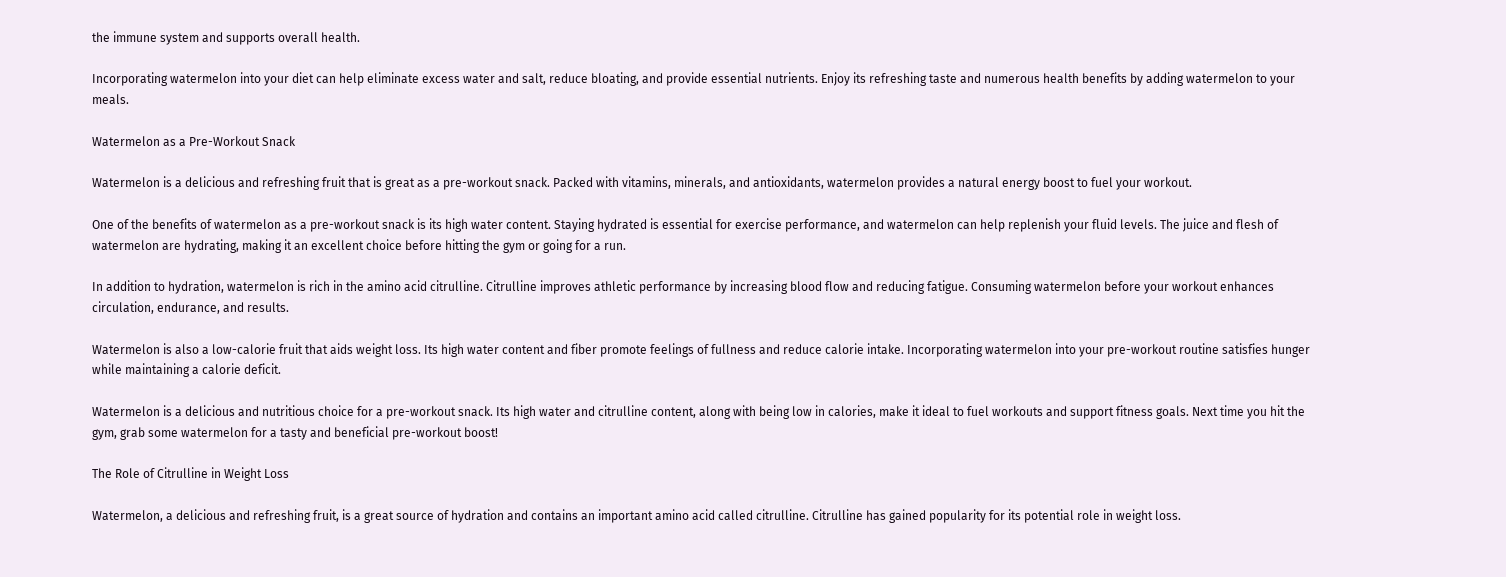the immune system and supports overall health.

Incorporating watermelon into your diet can help eliminate excess water and salt, reduce bloating, and provide essential nutrients. Enjoy its refreshing taste and numerous health benefits by adding watermelon to your meals.

Watermelon as a Pre-Workout Snack

Watermelon is a delicious and refreshing fruit that is great as a pre-workout snack. Packed with vitamins, minerals, and antioxidants, watermelon provides a natural energy boost to fuel your workout.

One of the benefits of watermelon as a pre-workout snack is its high water content. Staying hydrated is essential for exercise performance, and watermelon can help replenish your fluid levels. The juice and flesh of watermelon are hydrating, making it an excellent choice before hitting the gym or going for a run.

In addition to hydration, watermelon is rich in the amino acid citrulline. Citrulline improves athletic performance by increasing blood flow and reducing fatigue. Consuming watermelon before your workout enhances circulation, endurance, and results.

Watermelon is also a low-calorie fruit that aids weight loss. Its high water content and fiber promote feelings of fullness and reduce calorie intake. Incorporating watermelon into your pre-workout routine satisfies hunger while maintaining a calorie deficit.

Watermelon is a delicious and nutritious choice for a pre-workout snack. Its high water and citrulline content, along with being low in calories, make it ideal to fuel workouts and support fitness goals. Next time you hit the gym, grab some watermelon for a tasty and beneficial pre-workout boost!

The Role of Citrulline in Weight Loss

Watermelon, a delicious and refreshing fruit, is a great source of hydration and contains an important amino acid called citrulline. Citrulline has gained popularity for its potential role in weight loss.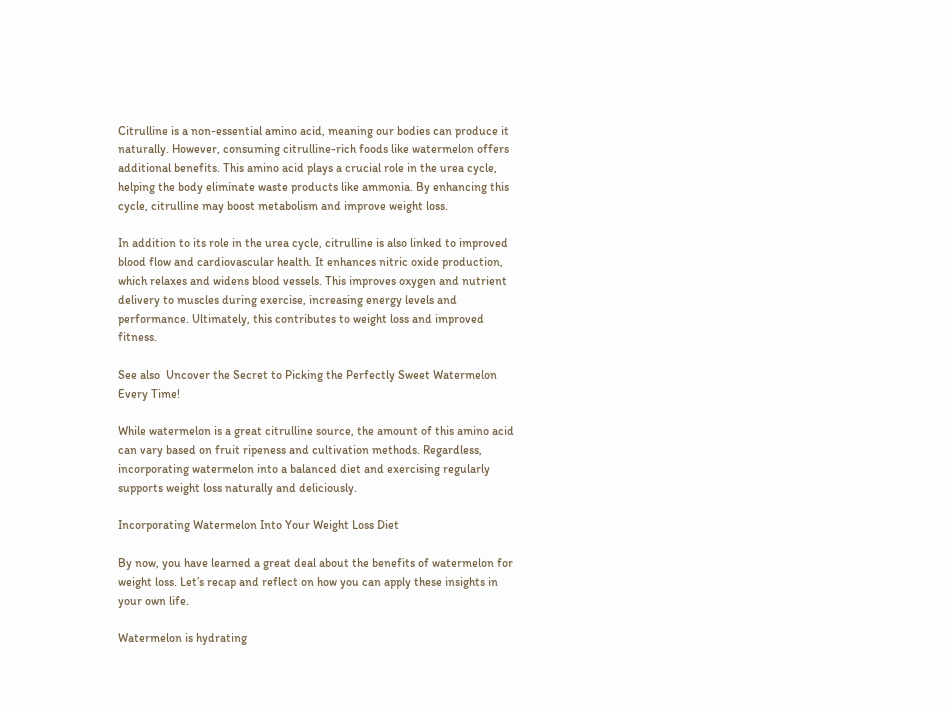Citrulline is a non-essential amino acid, meaning our bodies can produce it naturally. However, consuming citrulline-rich foods like watermelon offers additional benefits. This amino acid plays a crucial role in the urea cycle, helping the body eliminate waste products like ammonia. By enhancing this cycle, citrulline may boost metabolism and improve weight loss.

In addition to its role in the urea cycle, citrulline is also linked to improved blood flow and cardiovascular health. It enhances nitric oxide production, which relaxes and widens blood vessels. This improves oxygen and nutrient delivery to muscles during exercise, increasing energy levels and performance. Ultimately, this contributes to weight loss and improved fitness.

See also  Uncover the Secret to Picking the Perfectly Sweet Watermelon Every Time!

While watermelon is a great citrulline source, the amount of this amino acid can vary based on fruit ripeness and cultivation methods. Regardless, incorporating watermelon into a balanced diet and exercising regularly supports weight loss naturally and deliciously.

Incorporating Watermelon Into Your Weight Loss Diet

By now, you have learned a great deal about the benefits of watermelon for weight loss. Let’s recap and reflect on how you can apply these insights in your own life.

Watermelon is hydrating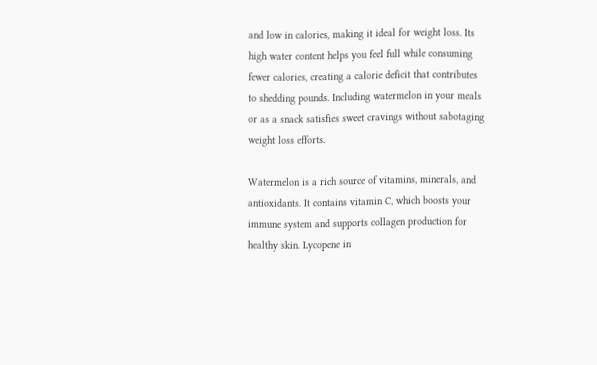and low in calories, making it ideal for weight loss. Its high water content helps you feel full while consuming fewer calories, creating a calorie deficit that contributes to shedding pounds. Including watermelon in your meals or as a snack satisfies sweet cravings without sabotaging weight loss efforts.

Watermelon is a rich source of vitamins, minerals, and antioxidants. It contains vitamin C, which boosts your immune system and supports collagen production for healthy skin. Lycopene in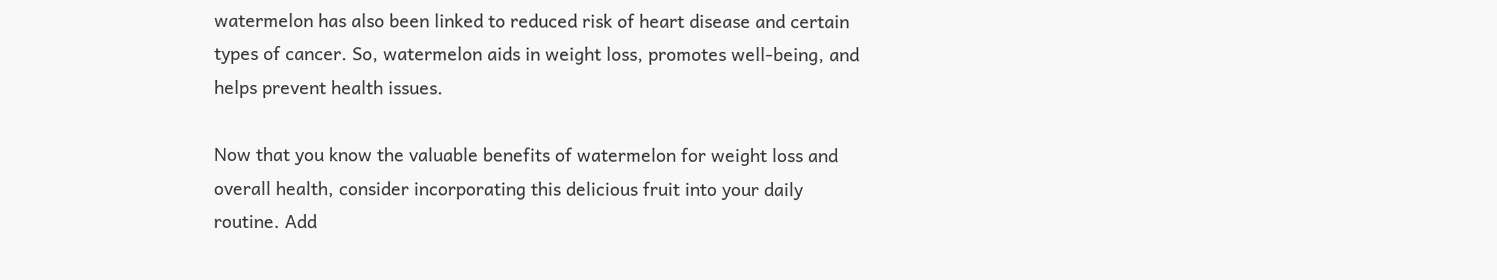watermelon has also been linked to reduced risk of heart disease and certain types of cancer. So, watermelon aids in weight loss, promotes well-being, and helps prevent health issues.

Now that you know the valuable benefits of watermelon for weight loss and overall health, consider incorporating this delicious fruit into your daily routine. Add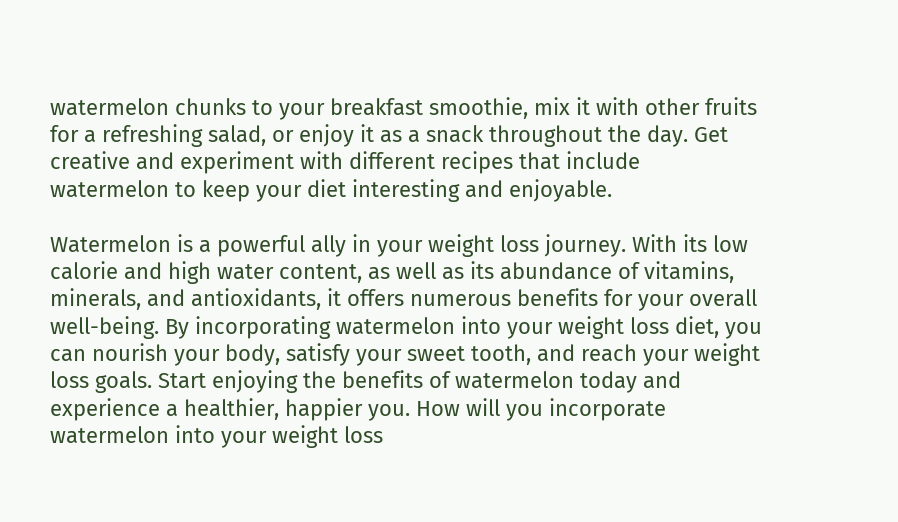watermelon chunks to your breakfast smoothie, mix it with other fruits for a refreshing salad, or enjoy it as a snack throughout the day. Get creative and experiment with different recipes that include watermelon to keep your diet interesting and enjoyable.

Watermelon is a powerful ally in your weight loss journey. With its low calorie and high water content, as well as its abundance of vitamins, minerals, and antioxidants, it offers numerous benefits for your overall well-being. By incorporating watermelon into your weight loss diet, you can nourish your body, satisfy your sweet tooth, and reach your weight loss goals. Start enjoying the benefits of watermelon today and experience a healthier, happier you. How will you incorporate watermelon into your weight loss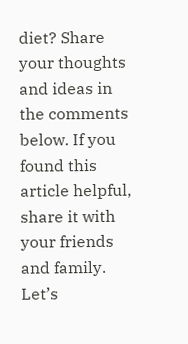diet? Share your thoughts and ideas in the comments below. If you found this article helpful, share it with your friends and family. Let’s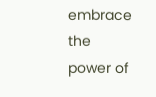embrace the power of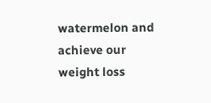watermelon and achieve our weight loss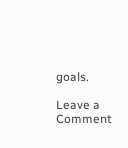goals.

Leave a Comment